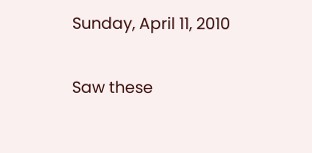Sunday, April 11, 2010


Saw these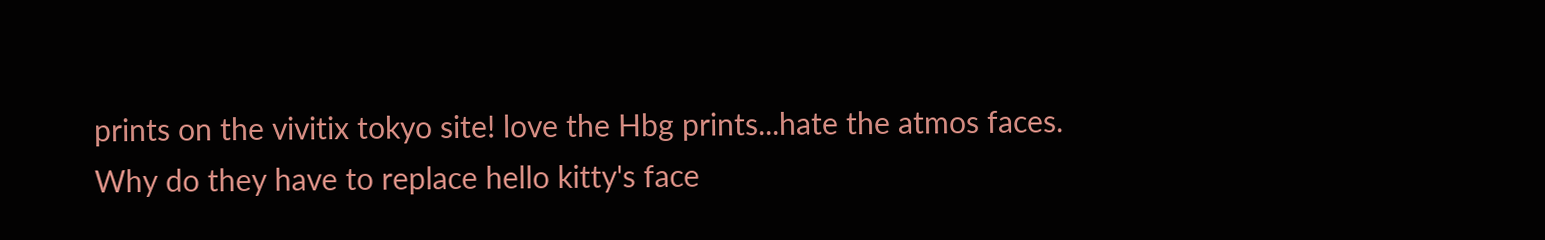prints on the vivitix tokyo site! love the Hbg prints...hate the atmos faces. Why do they have to replace hello kitty's face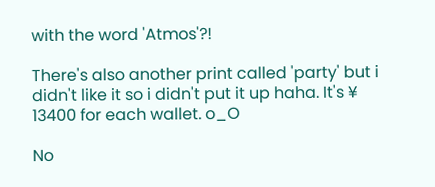with the word 'Atmos'?!

There's also another print called 'party' but i didn't like it so i didn't put it up haha. It's ¥ 13400 for each wallet. o_O

No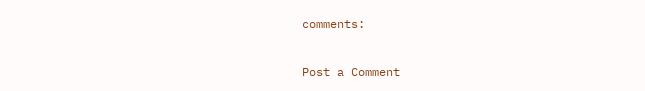comments:

Post a Comment